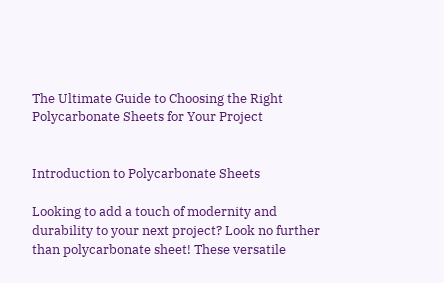The Ultimate Guide to Choosing the Right Polycarbonate Sheets for Your Project


Introduction to Polycarbonate Sheets

Looking to add a touch of modernity and durability to your next project? Look no further than polycarbonate sheet! These versatile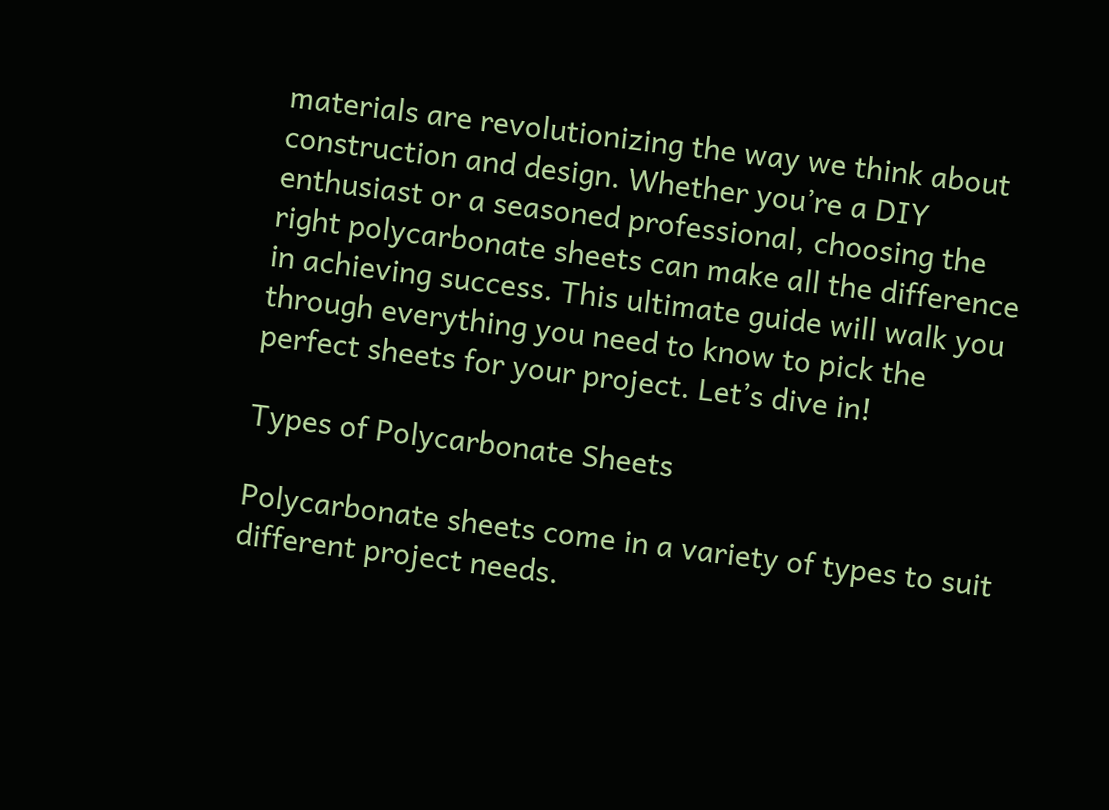materials are revolutionizing the way we think about construction and design. Whether you’re a DIY enthusiast or a seasoned professional, choosing the right polycarbonate sheets can make all the difference in achieving success. This ultimate guide will walk you through everything you need to know to pick the perfect sheets for your project. Let’s dive in!

Types of Polycarbonate Sheets

Polycarbonate sheets come in a variety of types to suit different project needs.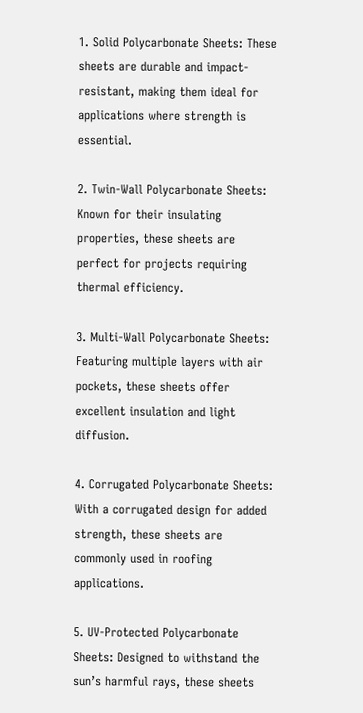1. Solid Polycarbonate Sheets: These sheets are durable and impact-resistant, making them ideal for applications where strength is essential.

2. Twin-Wall Polycarbonate Sheets: Known for their insulating properties, these sheets are perfect for projects requiring thermal efficiency.

3. Multi-Wall Polycarbonate Sheets: Featuring multiple layers with air pockets, these sheets offer excellent insulation and light diffusion.

4. Corrugated Polycarbonate Sheets: With a corrugated design for added strength, these sheets are commonly used in roofing applications.

5. UV-Protected Polycarbonate Sheets: Designed to withstand the sun’s harmful rays, these sheets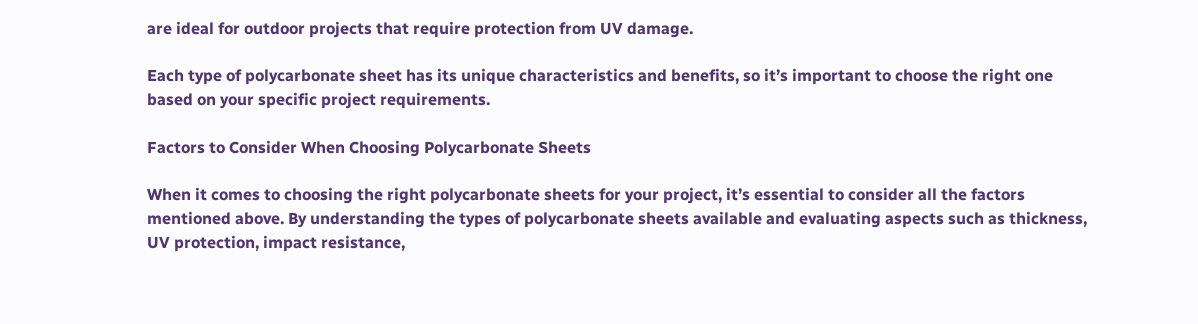are ideal for outdoor projects that require protection from UV damage.

Each type of polycarbonate sheet has its unique characteristics and benefits, so it’s important to choose the right one based on your specific project requirements.

Factors to Consider When Choosing Polycarbonate Sheets

When it comes to choosing the right polycarbonate sheets for your project, it’s essential to consider all the factors mentioned above. By understanding the types of polycarbonate sheets available and evaluating aspects such as thickness, UV protection, impact resistance,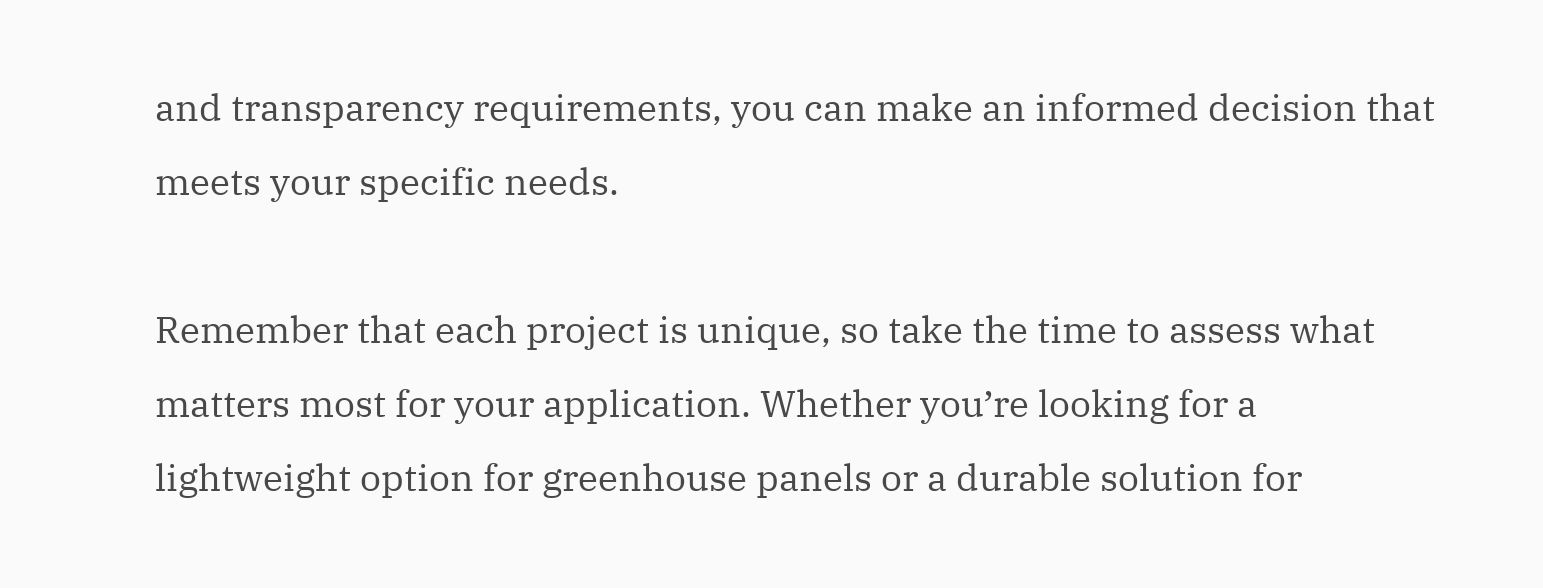and transparency requirements, you can make an informed decision that meets your specific needs.

Remember that each project is unique, so take the time to assess what matters most for your application. Whether you’re looking for a lightweight option for greenhouse panels or a durable solution for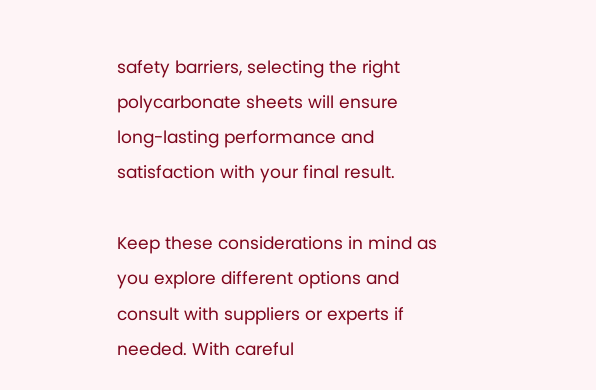safety barriers, selecting the right polycarbonate sheets will ensure long-lasting performance and satisfaction with your final result.

Keep these considerations in mind as you explore different options and consult with suppliers or experts if needed. With careful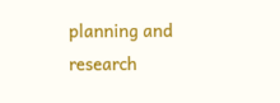planning and research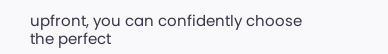upfront, you can confidently choose the perfect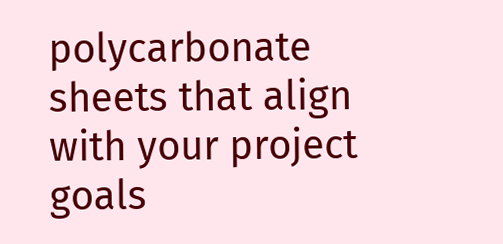polycarbonate sheets that align with your project goals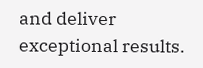and deliver exceptional results.